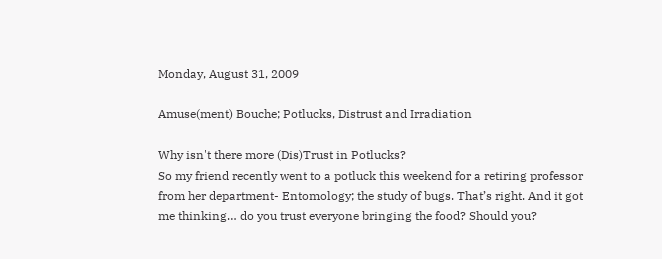Monday, August 31, 2009

Amuse(ment) Bouche; Potlucks, Distrust and Irradiation

Why isn't there more (Dis)Trust in Potlucks?
So my friend recently went to a potluck this weekend for a retiring professor
from her department- Entomology; the study of bugs. That’s right. And it got
me thinking… do you trust everyone bringing the food? Should you?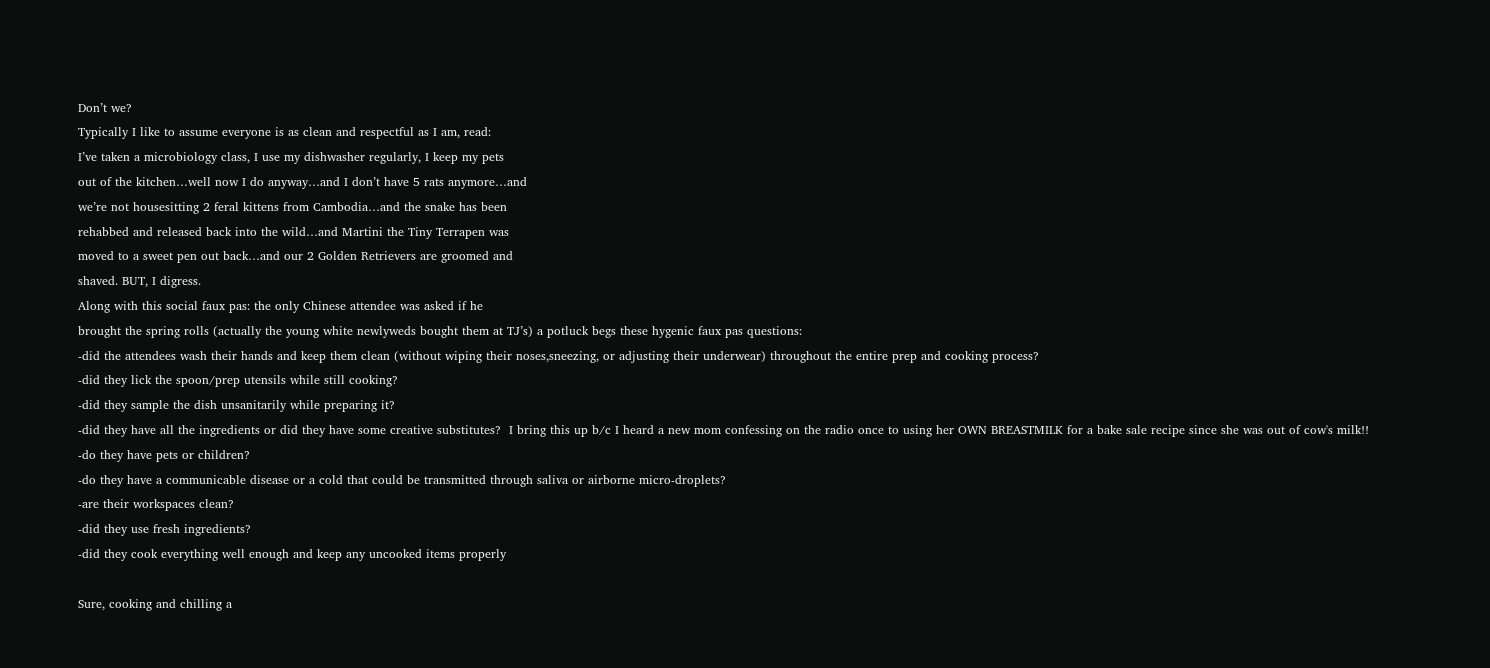Don’t we?
Typically I like to assume everyone is as clean and respectful as I am, read:
I’ve taken a microbiology class, I use my dishwasher regularly, I keep my pets
out of the kitchen…well now I do anyway…and I don’t have 5 rats anymore…and
we’re not housesitting 2 feral kittens from Cambodia…and the snake has been
rehabbed and released back into the wild…and Martini the Tiny Terrapen was
moved to a sweet pen out back…and our 2 Golden Retrievers are groomed and
shaved. BUT, I digress.
Along with this social faux pas: the only Chinese attendee was asked if he
brought the spring rolls (actually the young white newlyweds bought them at TJ’s) a potluck begs these hygenic faux pas questions:
-did the attendees wash their hands and keep them clean (without wiping their noses,sneezing, or adjusting their underwear) throughout the entire prep and cooking process?
-did they lick the spoon/prep utensils while still cooking?
-did they sample the dish unsanitarily while preparing it?
-did they have all the ingredients or did they have some creative substitutes?  I bring this up b/c I heard a new mom confessing on the radio once to using her OWN BREASTMILK for a bake sale recipe since she was out of cow's milk!!
-do they have pets or children?
-do they have a communicable disease or a cold that could be transmitted through saliva or airborne micro-droplets?
-are their workspaces clean?
-did they use fresh ingredients?
-did they cook everything well enough and keep any uncooked items properly

Sure, cooking and chilling a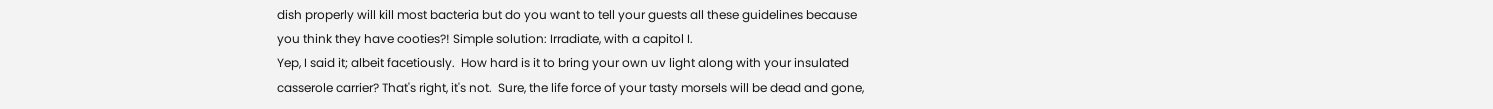dish properly will kill most bacteria but do you want to tell your guests all these guidelines because you think they have cooties?! Simple solution: Irradiate, with a capitol I.
Yep, I said it; albeit facetiously.  How hard is it to bring your own uv light along with your insulated casserole carrier? That's right, it's not.  Sure, the life force of your tasty morsels will be dead and gone,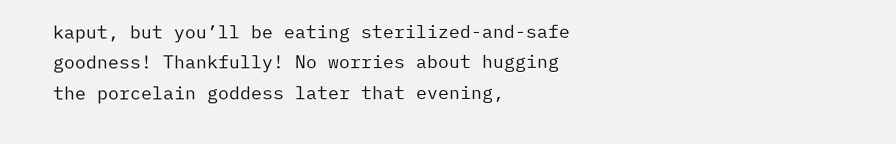kaput, but you’ll be eating sterilized-and-safe goodness! Thankfully! No worries about hugging the porcelain goddess later that evening,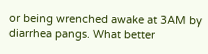or being wrenched awake at 3AM by diarrhea pangs. What better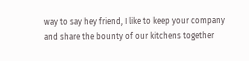way to say hey friend, I like to keep your company and share the bounty of our kitchens together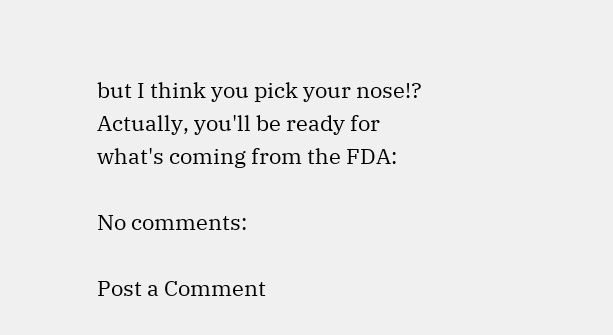but I think you pick your nose!?  Actually, you'll be ready for what's coming from the FDA:

No comments:

Post a Comment